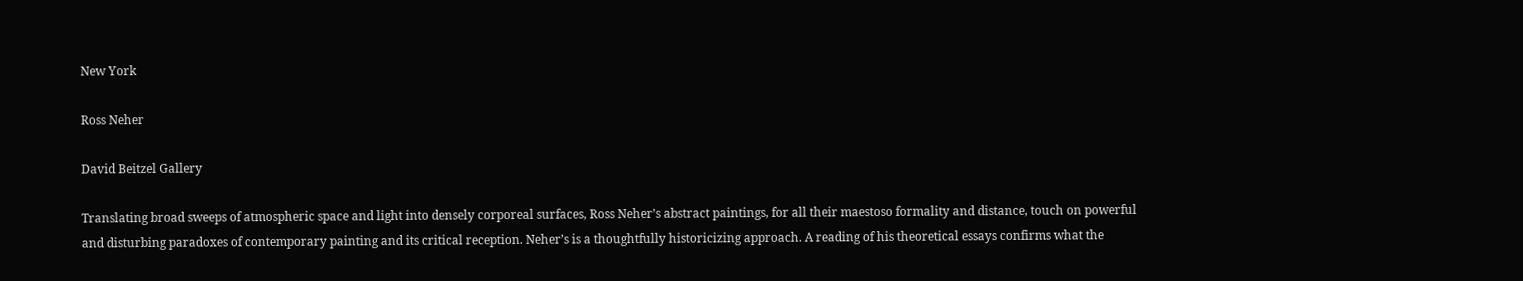New York

Ross Neher

David Beitzel Gallery

Translating broad sweeps of atmospheric space and light into densely corporeal surfaces, Ross Neher’s abstract paintings, for all their maestoso formality and distance, touch on powerful and disturbing paradoxes of contemporary painting and its critical reception. Neher’s is a thoughtfully historicizing approach. A reading of his theoretical essays confirms what the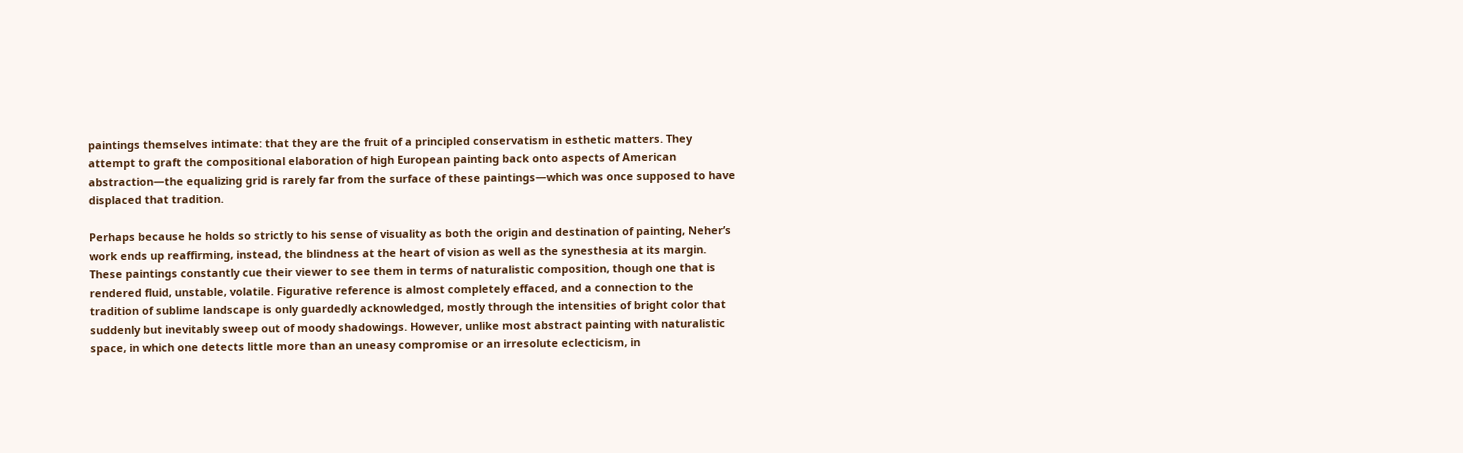paintings themselves intimate: that they are the fruit of a principled conservatism in esthetic matters. They attempt to graft the compositional elaboration of high European painting back onto aspects of American abstraction—the equalizing grid is rarely far from the surface of these paintings—which was once supposed to have displaced that tradition.

Perhaps because he holds so strictly to his sense of visuality as both the origin and destination of painting, Neher’s work ends up reaffirming, instead, the blindness at the heart of vision as well as the synesthesia at its margin. These paintings constantly cue their viewer to see them in terms of naturalistic composition, though one that is rendered fluid, unstable, volatile. Figurative reference is almost completely effaced, and a connection to the tradition of sublime landscape is only guardedly acknowledged, mostly through the intensities of bright color that suddenly but inevitably sweep out of moody shadowings. However, unlike most abstract painting with naturalistic space, in which one detects little more than an uneasy compromise or an irresolute eclecticism, in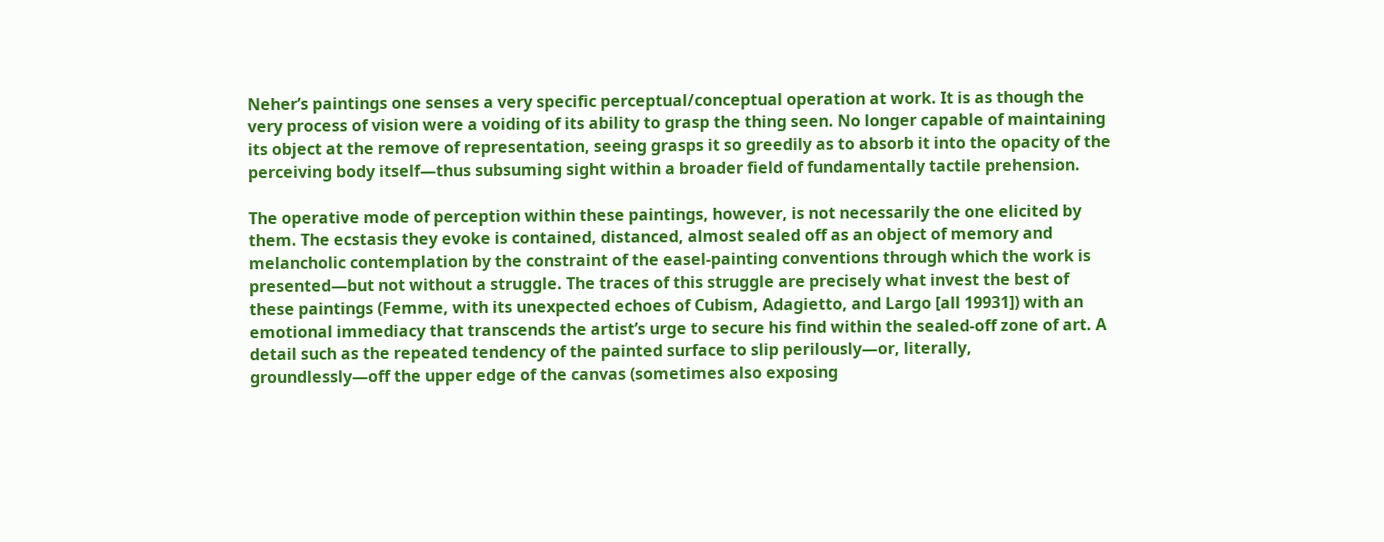Neher’s paintings one senses a very specific perceptual/conceptual operation at work. It is as though the very process of vision were a voiding of its ability to grasp the thing seen. No longer capable of maintaining its object at the remove of representation, seeing grasps it so greedily as to absorb it into the opacity of the perceiving body itself—thus subsuming sight within a broader field of fundamentally tactile prehension.

The operative mode of perception within these paintings, however, is not necessarily the one elicited by them. The ecstasis they evoke is contained, distanced, almost sealed off as an object of memory and melancholic contemplation by the constraint of the easel-painting conventions through which the work is presented—but not without a struggle. The traces of this struggle are precisely what invest the best of these paintings (Femme, with its unexpected echoes of Cubism, Adagietto, and Largo [all 19931]) with an emotional immediacy that transcends the artist’s urge to secure his find within the sealed-off zone of art. A detail such as the repeated tendency of the painted surface to slip perilously—or, literally, groundlessly—off the upper edge of the canvas (sometimes also exposing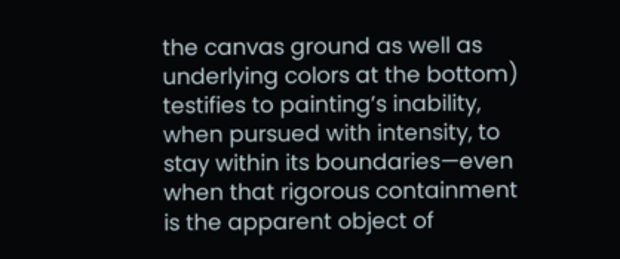the canvas ground as well as underlying colors at the bottom) testifies to painting’s inability, when pursued with intensity, to stay within its boundaries—even when that rigorous containment is the apparent object of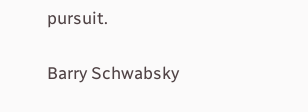pursuit.

Barry Schwabsky